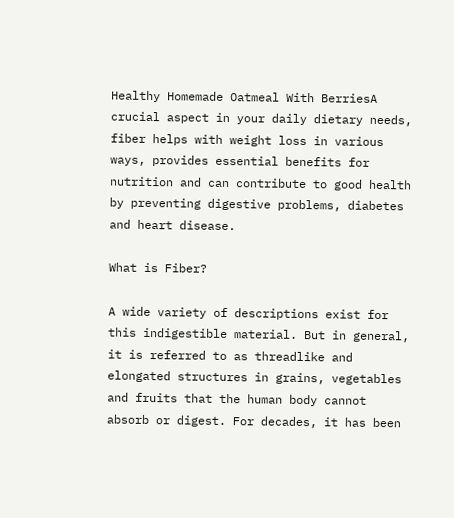Healthy Homemade Oatmeal With BerriesA crucial aspect in your daily dietary needs, fiber helps with weight loss in various ways, provides essential benefits for nutrition and can contribute to good health by preventing digestive problems, diabetes and heart disease.

What is Fiber?

A wide variety of descriptions exist for this indigestible material. But in general, it is referred to as threadlike and elongated structures in grains, vegetables and fruits that the human body cannot absorb or digest. For decades, it has been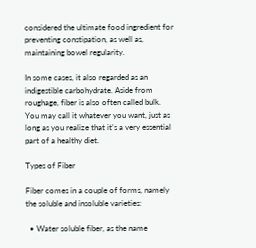considered the ultimate food ingredient for preventing constipation, as well as, maintaining bowel regularity.

In some cases, it also regarded as an indigestible carbohydrate. Aside from roughage, fiber is also often called bulk. You may call it whatever you want, just as long as you realize that it’s a very essential part of a healthy diet.

Types of Fiber

Fiber comes in a couple of forms, namely the soluble and insoluble varieties:

  • Water soluble fiber, as the name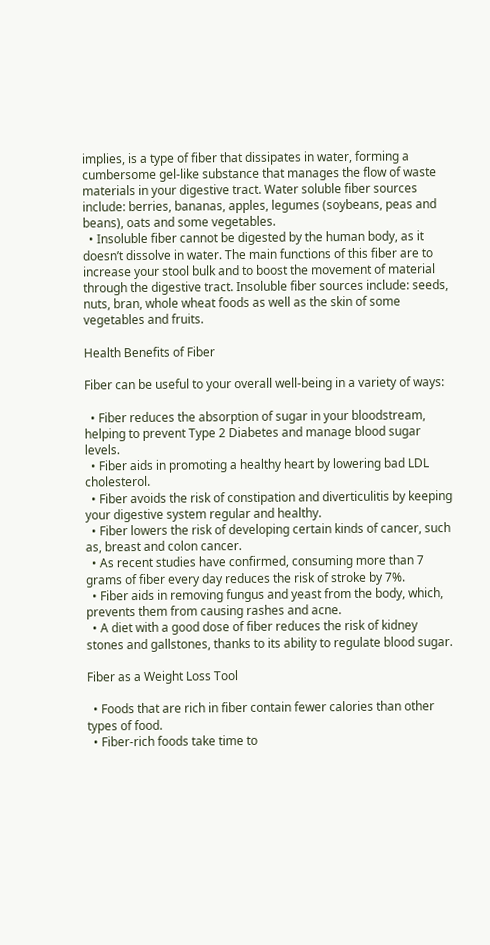implies, is a type of fiber that dissipates in water, forming a cumbersome gel-like substance that manages the flow of waste materials in your digestive tract. Water soluble fiber sources include: berries, bananas, apples, legumes (soybeans, peas and beans), oats and some vegetables.
  • Insoluble fiber cannot be digested by the human body, as it doesn’t dissolve in water. The main functions of this fiber are to increase your stool bulk and to boost the movement of material through the digestive tract. Insoluble fiber sources include: seeds, nuts, bran, whole wheat foods as well as the skin of some vegetables and fruits.

Health Benefits of Fiber

Fiber can be useful to your overall well-being in a variety of ways:

  • Fiber reduces the absorption of sugar in your bloodstream, helping to prevent Type 2 Diabetes and manage blood sugar levels.
  • Fiber aids in promoting a healthy heart by lowering bad LDL cholesterol.
  • Fiber avoids the risk of constipation and diverticulitis by keeping your digestive system regular and healthy.
  • Fiber lowers the risk of developing certain kinds of cancer, such as, breast and colon cancer.
  • As recent studies have confirmed, consuming more than 7 grams of fiber every day reduces the risk of stroke by 7%.
  • Fiber aids in removing fungus and yeast from the body, which, prevents them from causing rashes and acne.
  • A diet with a good dose of fiber reduces the risk of kidney stones and gallstones, thanks to its ability to regulate blood sugar.

Fiber as a Weight Loss Tool

  • Foods that are rich in fiber contain fewer calories than other types of food.
  • Fiber-rich foods take time to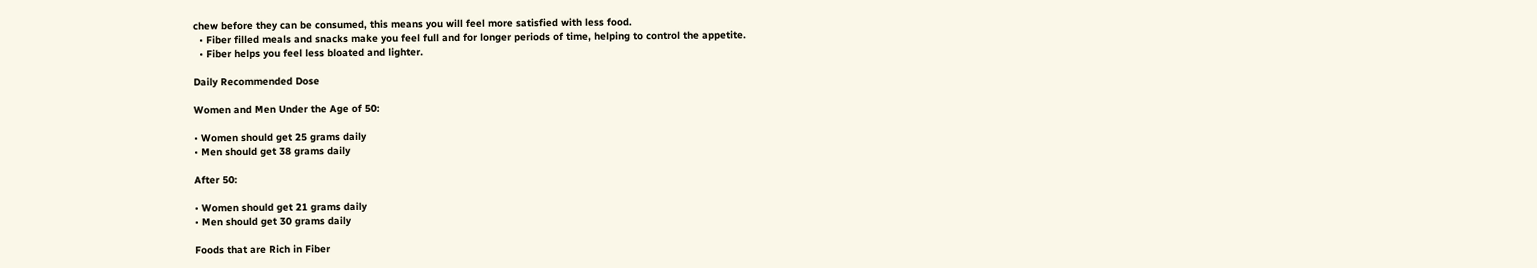chew before they can be consumed, this means you will feel more satisfied with less food.
  • Fiber filled meals and snacks make you feel full and for longer periods of time, helping to control the appetite.
  • Fiber helps you feel less bloated and lighter.

Daily Recommended Dose

Women and Men Under the Age of 50:

• Women should get 25 grams daily
• Men should get 38 grams daily

After 50:

• Women should get 21 grams daily
• Men should get 30 grams daily

Foods that are Rich in Fiber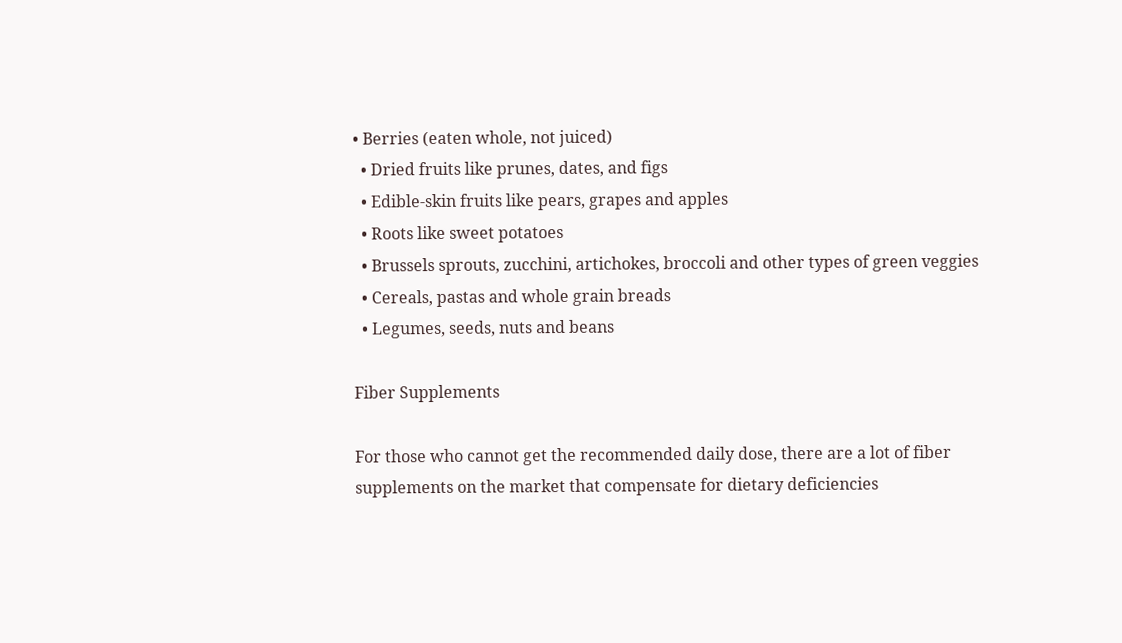• Berries (eaten whole, not juiced)
  • Dried fruits like prunes, dates, and figs
  • Edible-skin fruits like pears, grapes and apples
  • Roots like sweet potatoes
  • Brussels sprouts, zucchini, artichokes, broccoli and other types of green veggies
  • Cereals, pastas and whole grain breads
  • Legumes, seeds, nuts and beans

Fiber Supplements

For those who cannot get the recommended daily dose, there are a lot of fiber supplements on the market that compensate for dietary deficiencies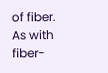of fiber. As with fiber-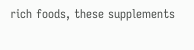rich foods, these supplements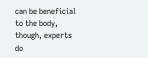can be beneficial to the body, though, experts do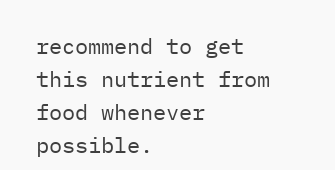recommend to get this nutrient from food whenever possible.